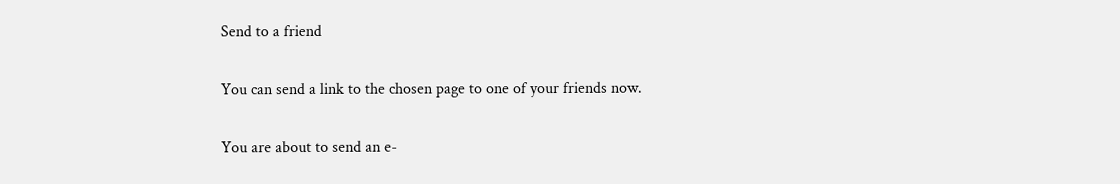Send to a friend

You can send a link to the chosen page to one of your friends now.

You are about to send an e-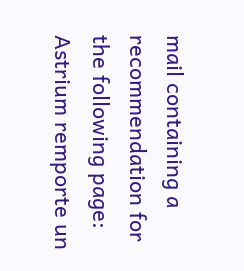mail containing a recommendation for the following page:
Astrium remporte un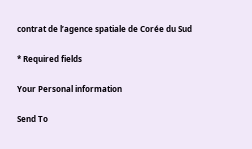contrat de l’agence spatiale de Corée du Sud

* Required fields

Your Personal information

Send To